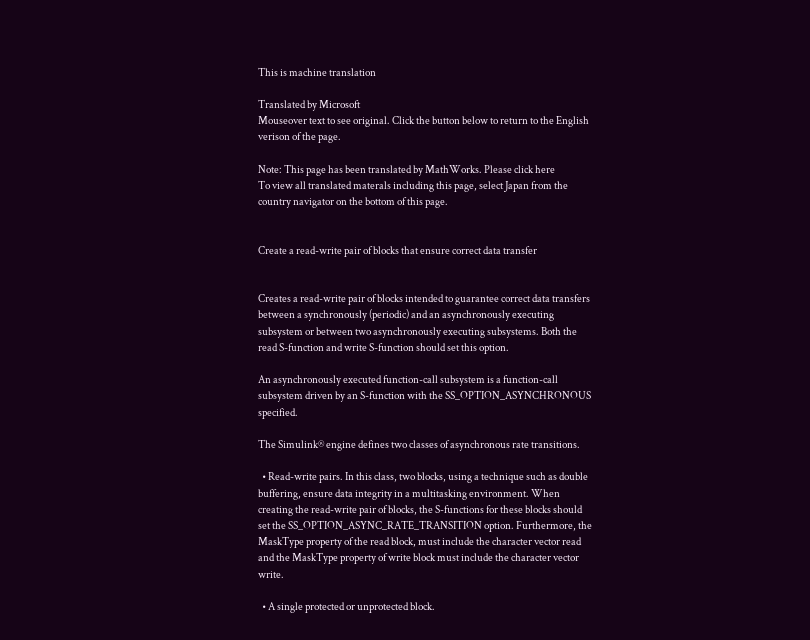This is machine translation

Translated by Microsoft
Mouseover text to see original. Click the button below to return to the English verison of the page.

Note: This page has been translated by MathWorks. Please click here
To view all translated materals including this page, select Japan from the country navigator on the bottom of this page.


Create a read-write pair of blocks that ensure correct data transfer


Creates a read-write pair of blocks intended to guarantee correct data transfers between a synchronously (periodic) and an asynchronously executing subsystem or between two asynchronously executing subsystems. Both the read S-function and write S-function should set this option.

An asynchronously executed function-call subsystem is a function-call subsystem driven by an S-function with the SS_OPTION_ASYNCHRONOUS specified.

The Simulink® engine defines two classes of asynchronous rate transitions.

  • Read-write pairs. In this class, two blocks, using a technique such as double buffering, ensure data integrity in a multitasking environment. When creating the read-write pair of blocks, the S-functions for these blocks should set the SS_OPTION_ASYNC_RATE_TRANSITION option. Furthermore, the MaskType property of the read block, must include the character vector read and the MaskType property of write block must include the character vector write.

  • A single protected or unprotected block.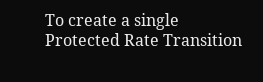To create a single Protected Rate Transition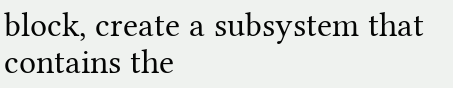block, create a subsystem that contains the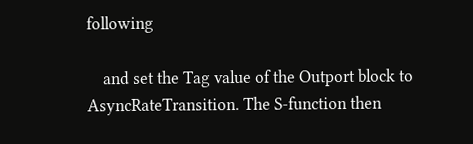following

    and set the Tag value of the Outport block to AsyncRateTransition. The S-function then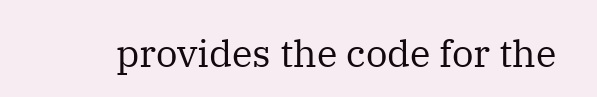provides the code for the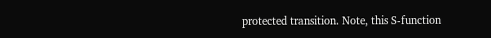protected transition. Note, this S-function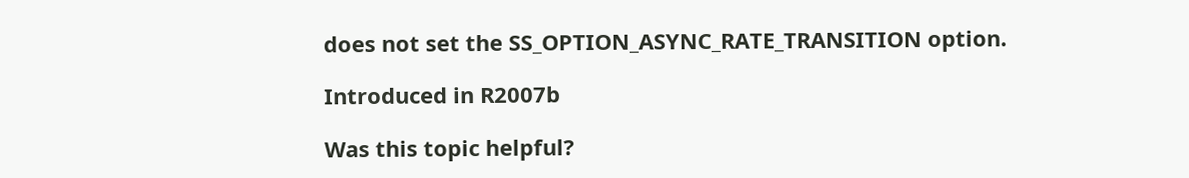does not set the SS_OPTION_ASYNC_RATE_TRANSITION option.

Introduced in R2007b

Was this topic helpful?